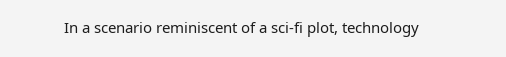In a scenario reminiscent of a sci-fi plot, technology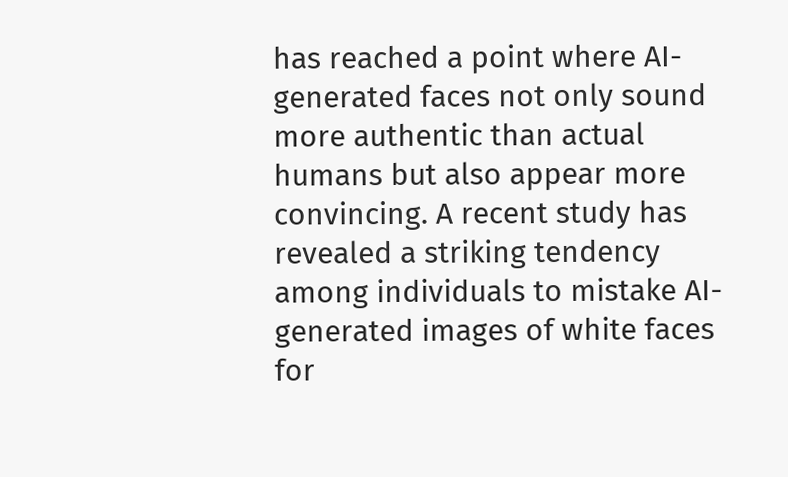has reached a point where AI-generated faces not only sound more authentic than actual humans but also appear more convincing. A recent study has revealed a striking tendency among individuals to mistake AI-generated images of white faces for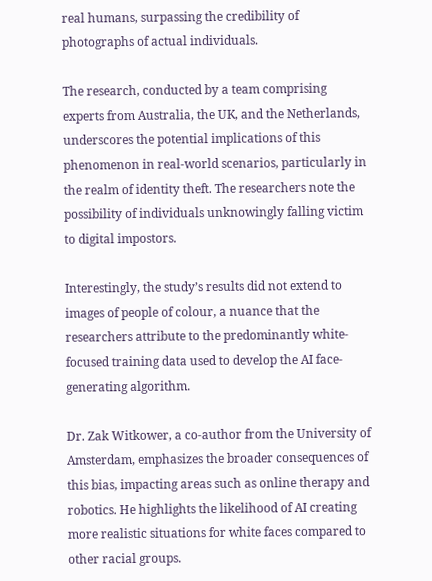real humans, surpassing the credibility of photographs of actual individuals.

The research, conducted by a team comprising experts from Australia, the UK, and the Netherlands, underscores the potential implications of this phenomenon in real-world scenarios, particularly in the realm of identity theft. The researchers note the possibility of individuals unknowingly falling victim to digital impostors.

Interestingly, the study’s results did not extend to images of people of colour, a nuance that the researchers attribute to the predominantly white-focused training data used to develop the AI face-generating algorithm.

Dr. Zak Witkower, a co-author from the University of Amsterdam, emphasizes the broader consequences of this bias, impacting areas such as online therapy and robotics. He highlights the likelihood of AI creating more realistic situations for white faces compared to other racial groups.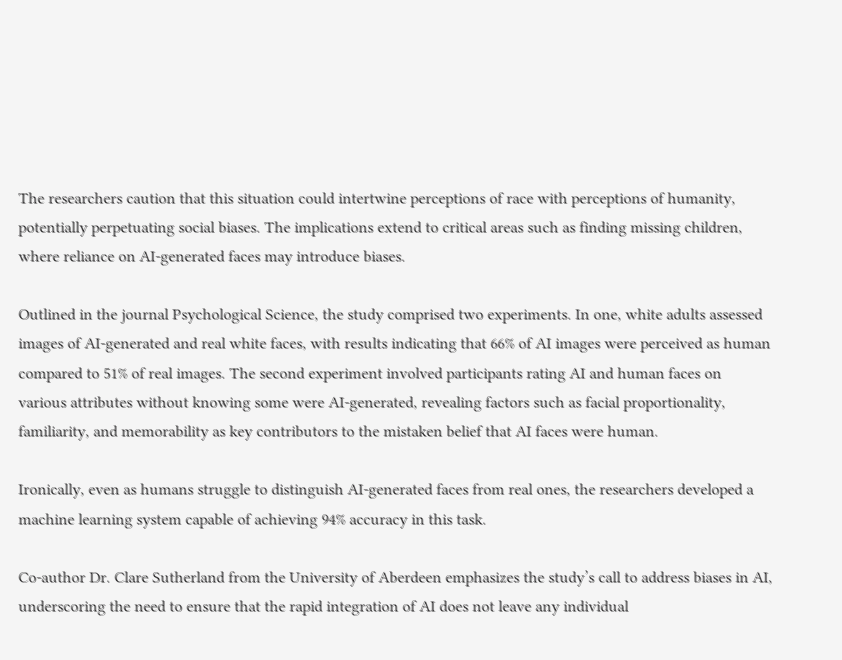The researchers caution that this situation could intertwine perceptions of race with perceptions of humanity, potentially perpetuating social biases. The implications extend to critical areas such as finding missing children, where reliance on AI-generated faces may introduce biases.

Outlined in the journal Psychological Science, the study comprised two experiments. In one, white adults assessed images of AI-generated and real white faces, with results indicating that 66% of AI images were perceived as human compared to 51% of real images. The second experiment involved participants rating AI and human faces on various attributes without knowing some were AI-generated, revealing factors such as facial proportionality, familiarity, and memorability as key contributors to the mistaken belief that AI faces were human.

Ironically, even as humans struggle to distinguish AI-generated faces from real ones, the researchers developed a machine learning system capable of achieving 94% accuracy in this task.

Co-author Dr. Clare Sutherland from the University of Aberdeen emphasizes the study’s call to address biases in AI, underscoring the need to ensure that the rapid integration of AI does not leave any individual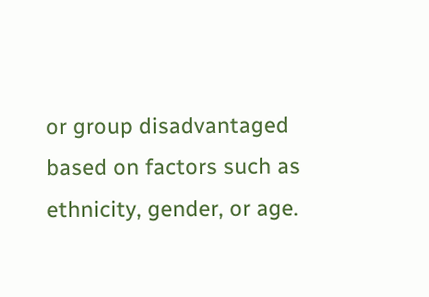or group disadvantaged based on factors such as ethnicity, gender, or age.